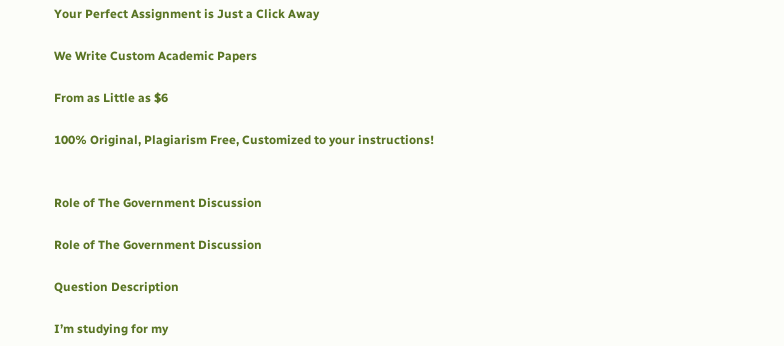Your Perfect Assignment is Just a Click Away

We Write Custom Academic Papers

From as Little as $6

100% Original, Plagiarism Free, Customized to your instructions!


Role of The Government Discussion

Role of The Government Discussion

Question Description

I’m studying for my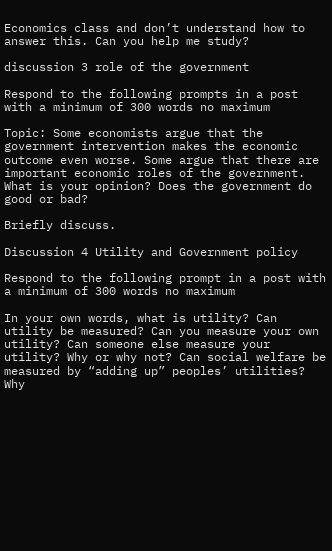Economics class and don’t understand how to answer this. Can you help me study?

discussion 3 role of the government

Respond to the following prompts in a post with a minimum of 300 words no maximum

Topic: Some economists argue that the government intervention makes the economic outcome even worse. Some argue that there are important economic roles of the government. What is your opinion? Does the government do good or bad?

Briefly discuss.

Discussion 4 Utility and Government policy

Respond to the following prompt in a post with a minimum of 300 words no maximum

In your own words, what is utility? Can utility be measured? Can you measure your own utility? Can someone else measure your utility? Why or why not? Can social welfare be measured by “adding up” peoples’ utilities? Why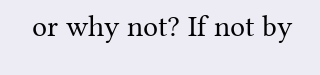or why not? If not by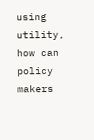using utility, how can policy makers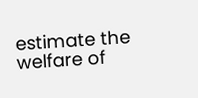estimate the welfare of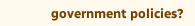government policies?